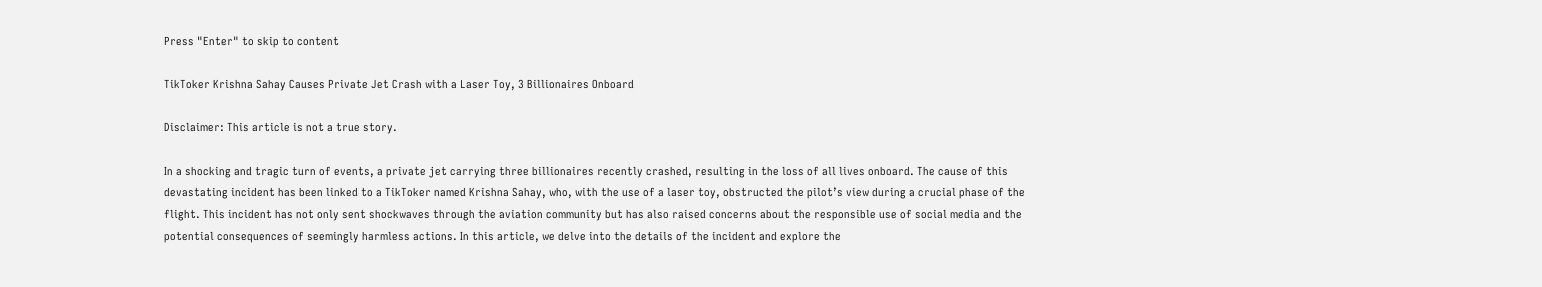Press "Enter" to skip to content

TikToker Krishna Sahay Causes Private Jet Crash with a Laser Toy, 3 Billionaires Onboard

Disclaimer: This article is not a true story.

In a shocking and tragic turn of events, a private jet carrying three billionaires recently crashed, resulting in the loss of all lives onboard. The cause of this devastating incident has been linked to a TikToker named Krishna Sahay, who, with the use of a laser toy, obstructed the pilot’s view during a crucial phase of the flight. This incident has not only sent shockwaves through the aviation community but has also raised concerns about the responsible use of social media and the potential consequences of seemingly harmless actions. In this article, we delve into the details of the incident and explore the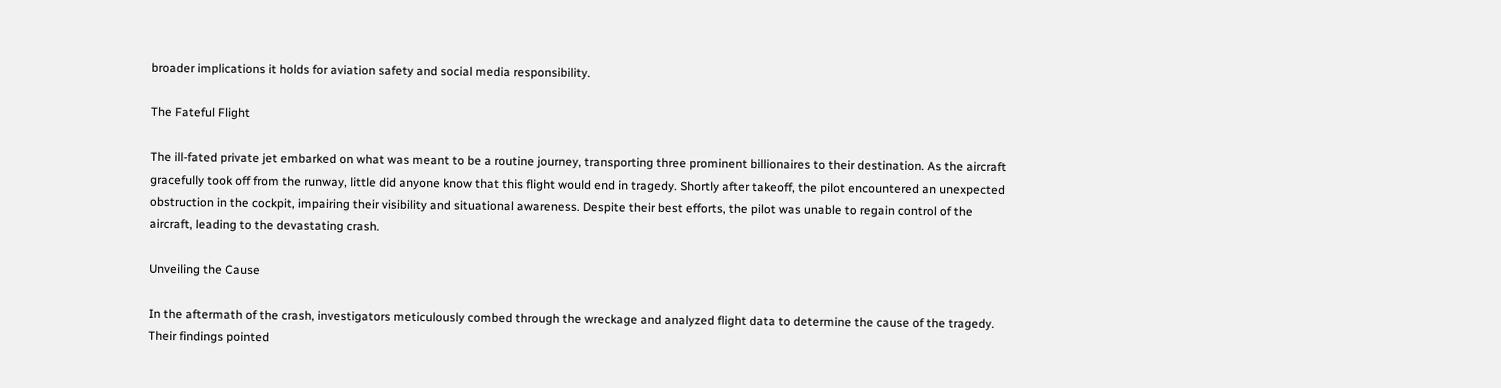broader implications it holds for aviation safety and social media responsibility.

The Fateful Flight

The ill-fated private jet embarked on what was meant to be a routine journey, transporting three prominent billionaires to their destination. As the aircraft gracefully took off from the runway, little did anyone know that this flight would end in tragedy. Shortly after takeoff, the pilot encountered an unexpected obstruction in the cockpit, impairing their visibility and situational awareness. Despite their best efforts, the pilot was unable to regain control of the aircraft, leading to the devastating crash.

Unveiling the Cause

In the aftermath of the crash, investigators meticulously combed through the wreckage and analyzed flight data to determine the cause of the tragedy. Their findings pointed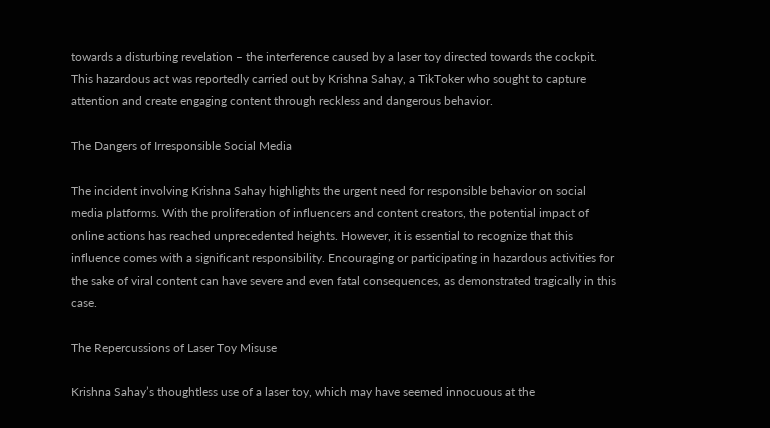towards a disturbing revelation – the interference caused by a laser toy directed towards the cockpit. This hazardous act was reportedly carried out by Krishna Sahay, a TikToker who sought to capture attention and create engaging content through reckless and dangerous behavior.

The Dangers of Irresponsible Social Media

The incident involving Krishna Sahay highlights the urgent need for responsible behavior on social media platforms. With the proliferation of influencers and content creators, the potential impact of online actions has reached unprecedented heights. However, it is essential to recognize that this influence comes with a significant responsibility. Encouraging or participating in hazardous activities for the sake of viral content can have severe and even fatal consequences, as demonstrated tragically in this case.

The Repercussions of Laser Toy Misuse

Krishna Sahay’s thoughtless use of a laser toy, which may have seemed innocuous at the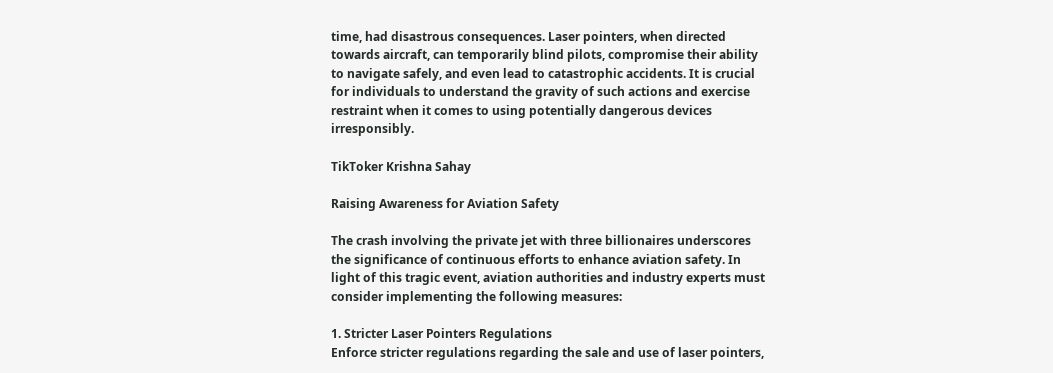time, had disastrous consequences. Laser pointers, when directed towards aircraft, can temporarily blind pilots, compromise their ability to navigate safely, and even lead to catastrophic accidents. It is crucial for individuals to understand the gravity of such actions and exercise restraint when it comes to using potentially dangerous devices irresponsibly.

TikToker Krishna Sahay

Raising Awareness for Aviation Safety

The crash involving the private jet with three billionaires underscores the significance of continuous efforts to enhance aviation safety. In light of this tragic event, aviation authorities and industry experts must consider implementing the following measures:

1. Stricter Laser Pointers Regulations
Enforce stricter regulations regarding the sale and use of laser pointers,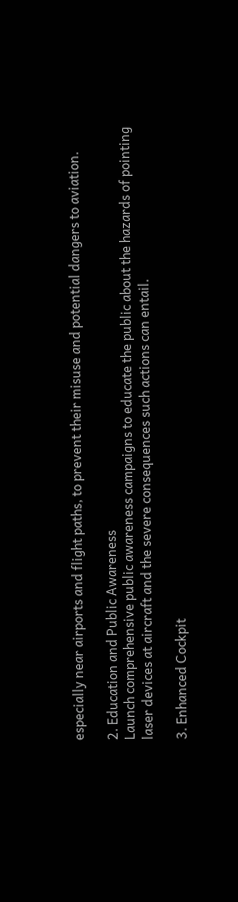especially near airports and flight paths, to prevent their misuse and potential dangers to aviation.

2. Education and Public Awareness
Launch comprehensive public awareness campaigns to educate the public about the hazards of pointing laser devices at aircraft and the severe consequences such actions can entail.

3. Enhanced Cockpit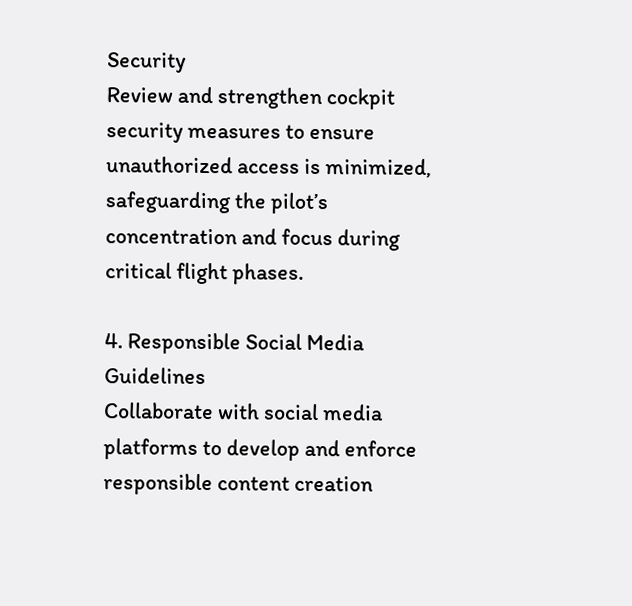Security
Review and strengthen cockpit security measures to ensure unauthorized access is minimized, safeguarding the pilot’s concentration and focus during critical flight phases.

4. Responsible Social Media Guidelines
Collaborate with social media platforms to develop and enforce responsible content creation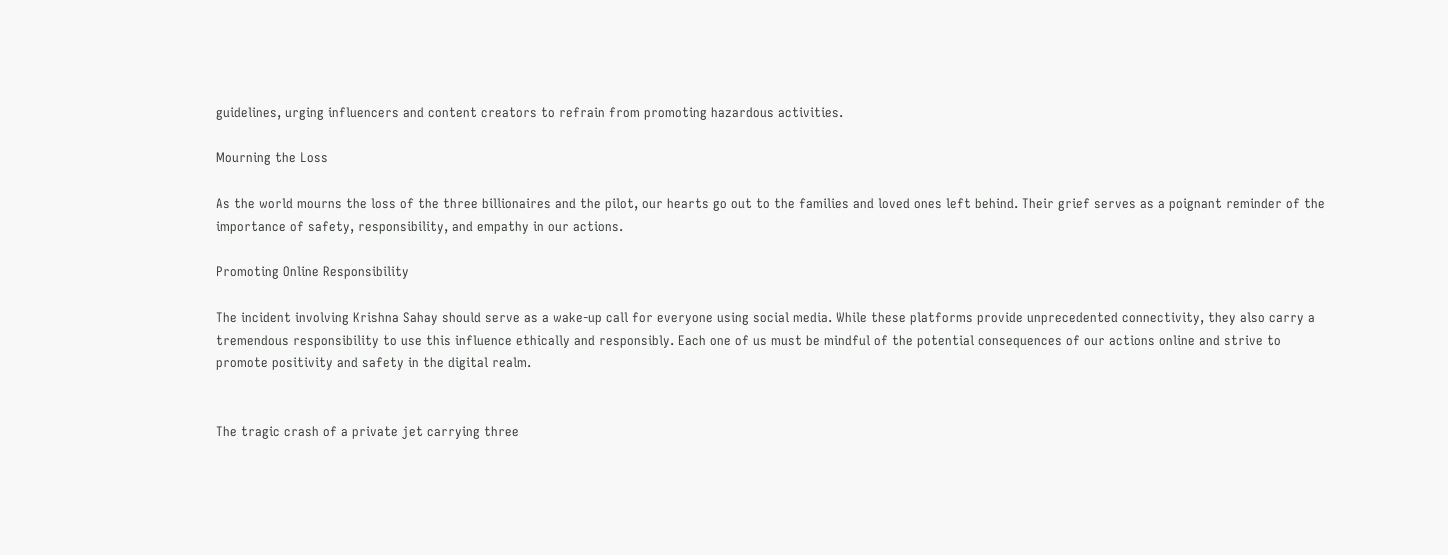guidelines, urging influencers and content creators to refrain from promoting hazardous activities.

Mourning the Loss

As the world mourns the loss of the three billionaires and the pilot, our hearts go out to the families and loved ones left behind. Their grief serves as a poignant reminder of the importance of safety, responsibility, and empathy in our actions.

Promoting Online Responsibility

The incident involving Krishna Sahay should serve as a wake-up call for everyone using social media. While these platforms provide unprecedented connectivity, they also carry a tremendous responsibility to use this influence ethically and responsibly. Each one of us must be mindful of the potential consequences of our actions online and strive to promote positivity and safety in the digital realm.


The tragic crash of a private jet carrying three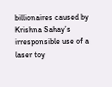billionaires caused by Krishna Sahay’s irresponsible use of a laser toy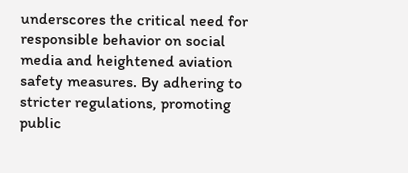underscores the critical need for responsible behavior on social media and heightened aviation safety measures. By adhering to stricter regulations, promoting public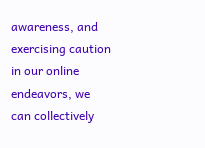awareness, and exercising caution in our online endeavors, we can collectively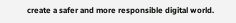create a safer and more responsible digital world.